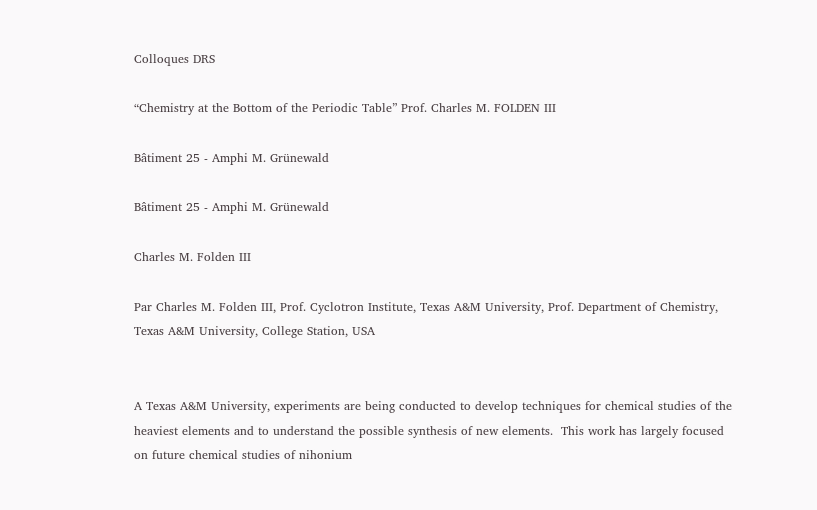Colloques DRS

“Chemistry at the Bottom of the Periodic Table” Prof. Charles M. FOLDEN III

Bâtiment 25 - Amphi M. Grünewald

Bâtiment 25 - Amphi M. Grünewald

Charles M. Folden III

Par Charles M. Folden III, Prof. Cyclotron Institute, Texas A&M University, Prof. Department of Chemistry, Texas A&M University, College Station, USA


A Texas A&M University, experiments are being conducted to develop techniques for chemical studies of the heaviest elements and to understand the possible synthesis of new elements.  This work has largely focused on future chemical studies of nihonium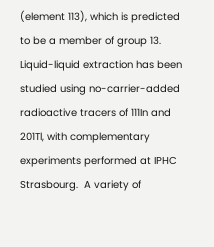(element 113), which is predicted to be a member of group 13. Liquid-liquid extraction has been studied using no-carrier-added radioactive tracers of 111In and 201Tl, with complementary experiments performed at IPHC Strasbourg.  A variety of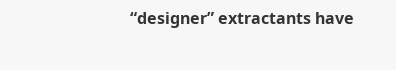“designer” extractants have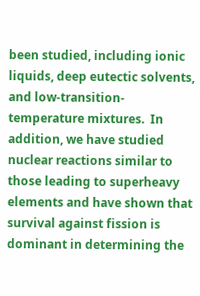been studied, including ionic liquids, deep eutectic solvents, and low-transition-temperature mixtures.  In addition, we have studied nuclear reactions similar to those leading to superheavy elements and have shown that survival against fission is dominant in determining the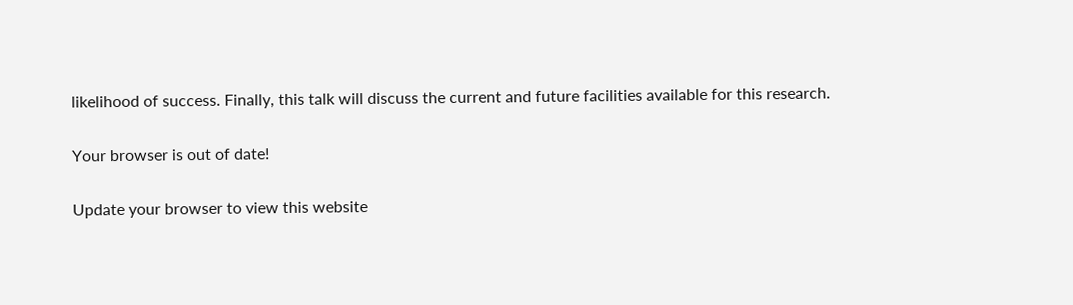likelihood of success. Finally, this talk will discuss the current and future facilities available for this research.

Your browser is out of date!

Update your browser to view this website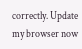correctly. Update my browser now